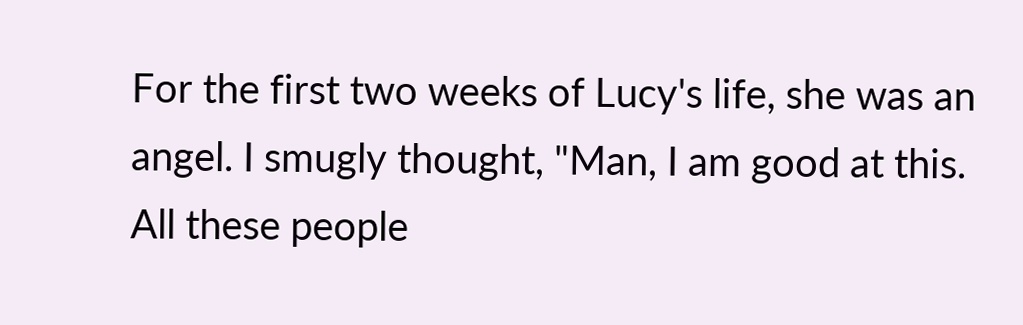For the first two weeks of Lucy's life, she was an angel. I smugly thought, "Man, I am good at this. All these people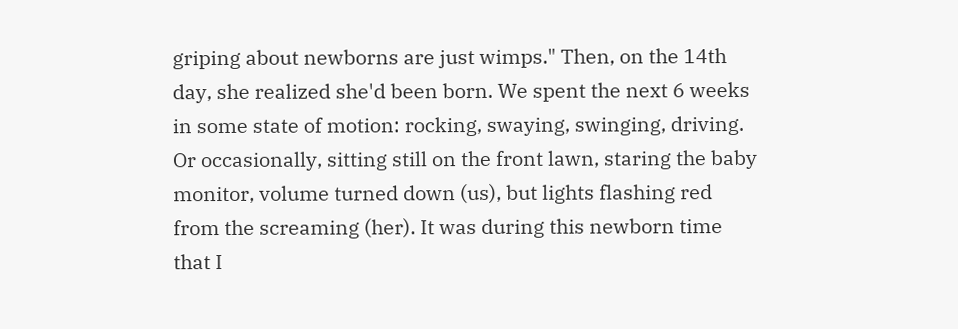griping about newborns are just wimps." Then, on the 14th day, she realized she'd been born. We spent the next 6 weeks in some state of motion: rocking, swaying, swinging, driving. Or occasionally, sitting still on the front lawn, staring the baby monitor, volume turned down (us), but lights flashing red from the screaming (her). It was during this newborn time that I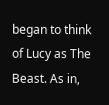began to think of Lucy as The Beast. As in,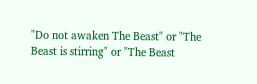"Do not awaken The Beast" or "The Beast is stirring" or "The Beast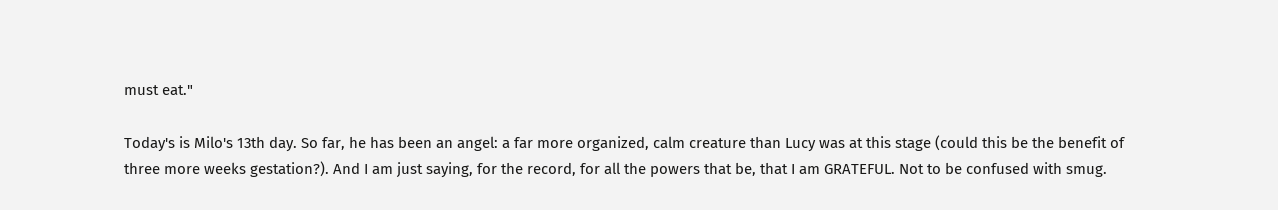must eat."

Today's is Milo's 13th day. So far, he has been an angel: a far more organized, calm creature than Lucy was at this stage (could this be the benefit of three more weeks gestation?). And I am just saying, for the record, for all the powers that be, that I am GRATEFUL. Not to be confused with smug.